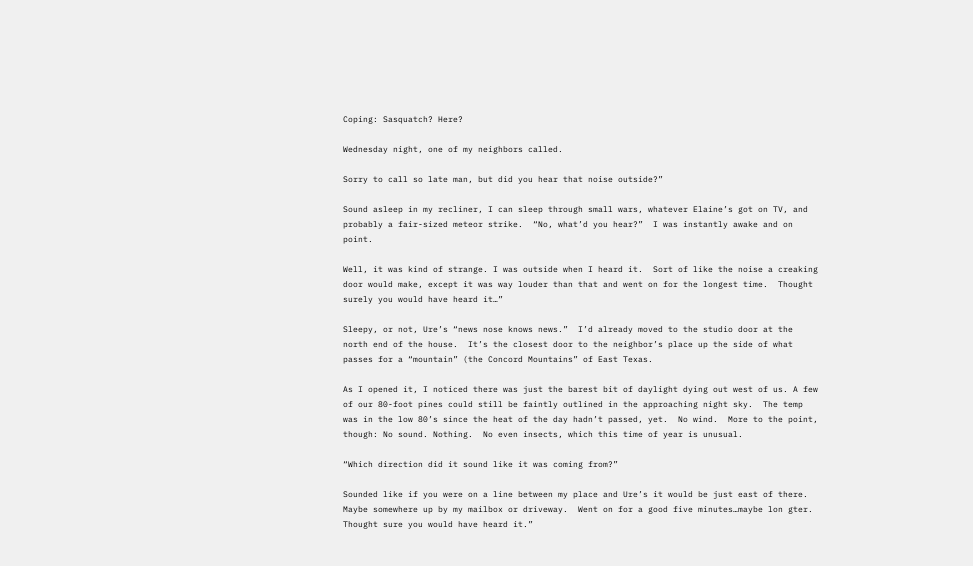Coping: Sasquatch? Here?

Wednesday night, one of my neighbors called.

Sorry to call so late man, but did you hear that noise outside?”

Sound asleep in my recliner, I can sleep through small wars, whatever Elaine’s got on TV, and probably a fair-sized meteor strike.  “No, what’d you hear?”  I was instantly awake and on point.

Well, it was kind of strange. I was outside when I heard it.  Sort of like the noise a creaking door would make, except it was way louder than that and went on for the longest time.  Thought surely you would have heard it…”

Sleepy, or not, Ure’s “news nose knows news.”  I’d already moved to the studio door at the north end of the house.  It’s the closest door to the neighbor’s place up the side of what passes for a “mountain” (the Concord Mountains” of East Texas.

As I opened it, I noticed there was just the barest bit of daylight dying out west of us. A few of our 80-foot pines could still be faintly outlined in the approaching night sky.  The temp was in the low 80’s since the heat of the day hadn’t passed, yet.  No wind.  More to the point, though: No sound. Nothing.  No even insects, which this time of year is unusual.

“Which direction did it sound like it was coming from?”

Sounded like if you were on a line between my place and Ure’s it would be just east of there.  Maybe somewhere up by my mailbox or driveway.  Went on for a good five minutes…maybe lon gter.  Thought sure you would have heard it.”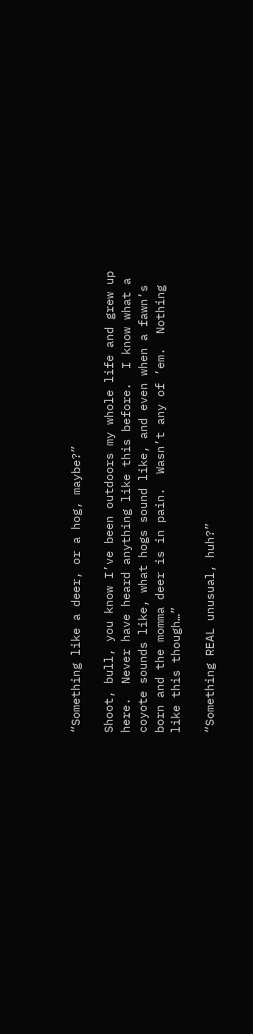“Something like a deer, or a hog, maybe?”

Shoot, bull, you know I’ve been outdoors my whole life and grew up here.  Never have heard anything like this before.  I know what a coyote sounds like, what hogs sound like, and even when a fawn’s born and the momma deer is in pain.  Wasn’t any of ’em.  Nothing like this though…”

“Something REAL unusual, huh?”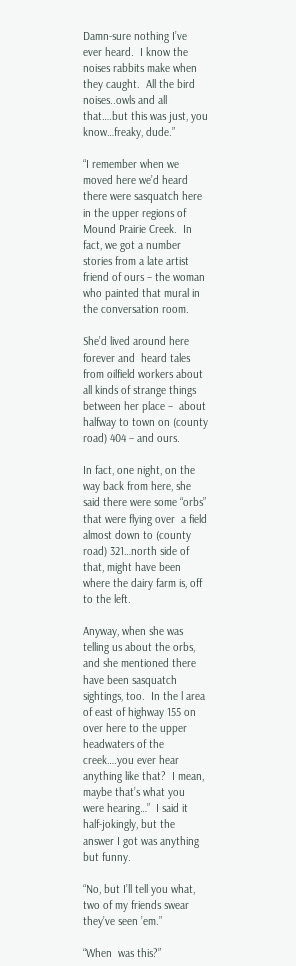Damn-sure nothing I’ve ever heard.  I know the noises rabbits make when they caught.  All the bird noises..owls and all that….but this was just, you know…freaky, dude.”

“I remember when we moved here we’d heard there were sasquatch here  in the upper regions of Mound Prairie Creek.  In fact, we got a number  stories from a late artist friend of ours – the woman who painted that mural in the conversation room.

She’d lived around here forever and  heard tales from oilfield workers about all kinds of strange things between her place –  about halfway to town on (county road) 404 – and ours.

In fact, one night, on the way back from here, she said there were some “orbs” that were flying over  a field almost down to (county road) 321…north side of that, might have been where the dairy farm is, off to the left.

Anyway, when she was telling us about the orbs, and she mentioned there have been sasquatch sightings, too.  In the l area of east of highway 155 on over here to the upper headwaters of the creek….you ever hear anything like that?  I mean, maybe that’s what you were hearing…”  I said it half-jokingly, but the answer I got was anything but funny.

“No, but I’ll tell you what, two of my friends swear they’ve seen ’em.”

“When  was this?”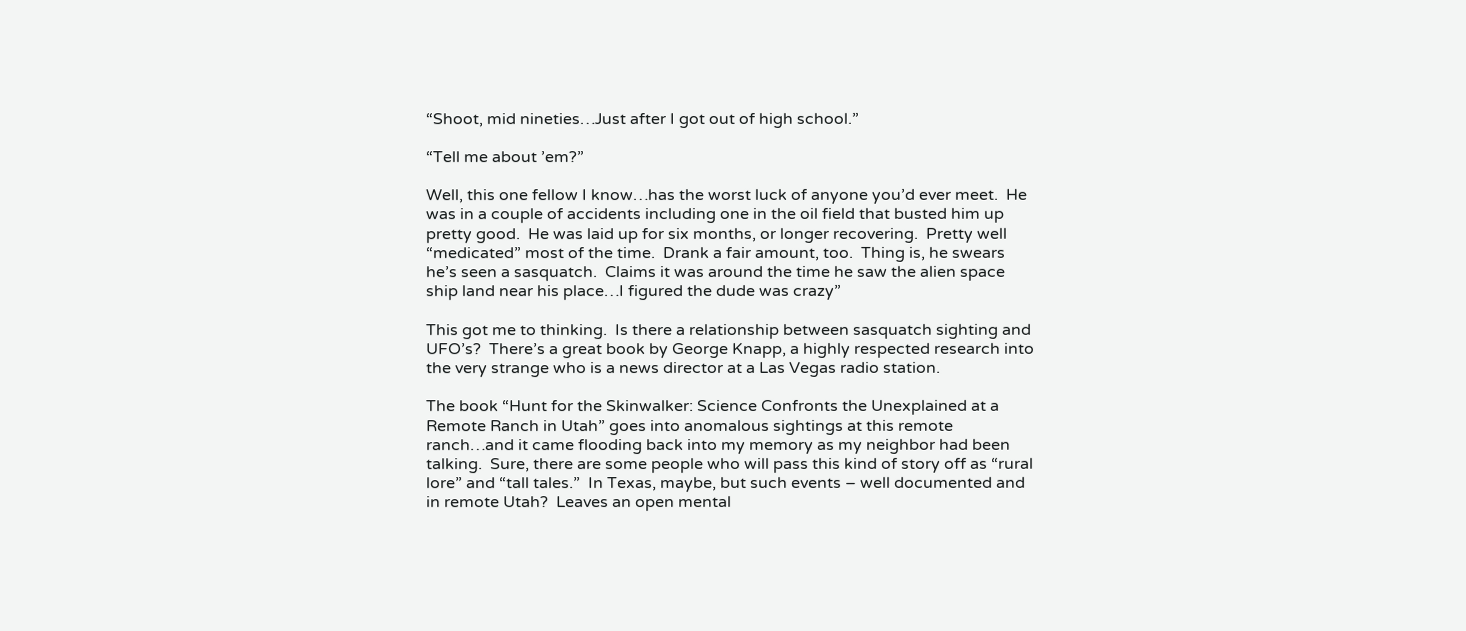“Shoot, mid nineties…Just after I got out of high school.”

“Tell me about ’em?”

Well, this one fellow I know…has the worst luck of anyone you’d ever meet.  He was in a couple of accidents including one in the oil field that busted him up pretty good.  He was laid up for six months, or longer recovering.  Pretty well “medicated” most of the time.  Drank a fair amount, too.  Thing is, he swears he’s seen a sasquatch.  Claims it was around the time he saw the alien space ship land near his place…I figured the dude was crazy”

This got me to thinking.  Is there a relationship between sasquatch sighting and UFO’s?  There’s a great book by George Knapp, a highly respected research into the very strange who is a news director at a Las Vegas radio station.

The book “Hunt for the Skinwalker: Science Confronts the Unexplained at a Remote Ranch in Utah” goes into anomalous sightings at this remote ranch…and it came flooding back into my memory as my neighbor had been talking.  Sure, there are some people who will pass this kind of story off as “rural lore” and “tall tales.”  In Texas, maybe, but such events – well documented and in remote Utah?  Leaves an open mental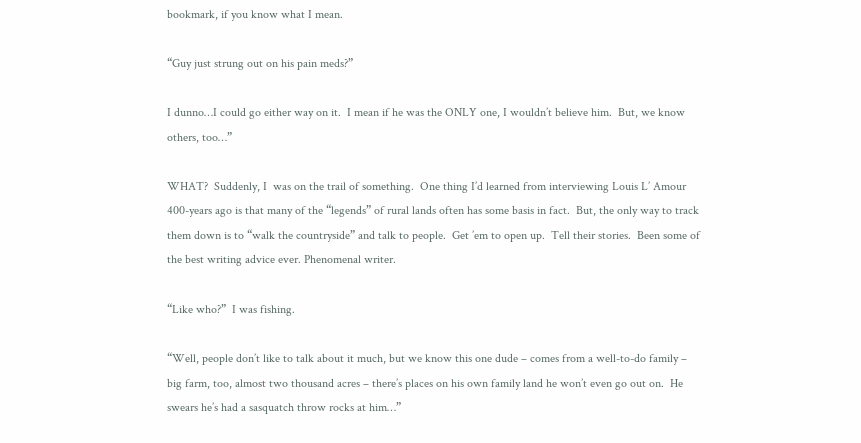bookmark, if you know what I mean.

“Guy just strung out on his pain meds?”

I dunno…I could go either way on it.  I mean if he was the ONLY one, I wouldn’t believe him.  But, we know others, too…”

WHAT?  Suddenly, I  was on the trail of something.  One thing I’d learned from interviewing Louis L’ Amour 400-years ago is that many of the “legends” of rural lands often has some basis in fact.  But, the only way to track them down is to “walk the countryside” and talk to people.  Get ’em to open up.  Tell their stories.  Been some of the best writing advice ever. Phenomenal writer.

“Like who?”  I was fishing.

“Well, people don’t like to talk about it much, but we know this one dude – comes from a well-to-do family – big farm, too, almost two thousand acres – there’s places on his own family land he won’t even go out on.  He swears he’s had a sasquatch throw rocks at him…”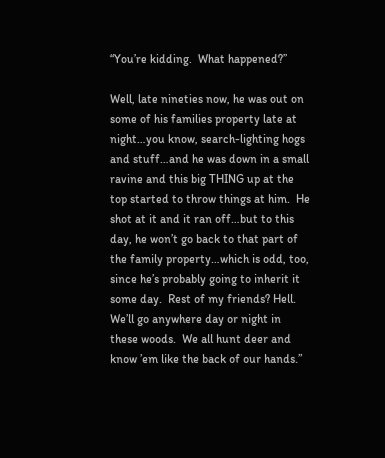“You’re kidding.  What happened?”

Well, late nineties now, he was out on some of his families property late at night…you know, search-lighting hogs and stuff…and he was down in a small ravine and this big THING up at the top started to throw things at him.  He shot at it and it ran off…but to this day, he won’t go back to that part of the family property…which is odd, too, since he’s probably going to inherit it some day.  Rest of my friends? Hell.  We’ll go anywhere day or night in these woods.  We all hunt deer and know ’em like the back of our hands.”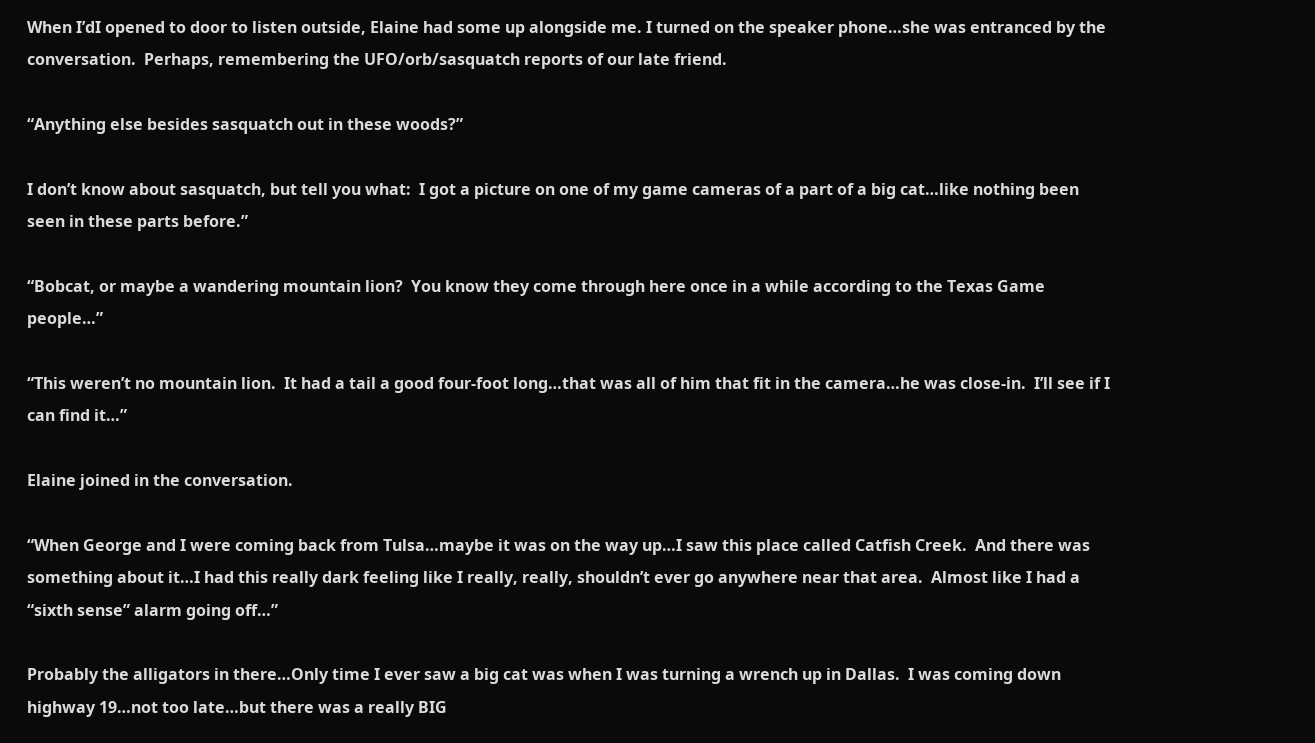When I’dI opened to door to listen outside, Elaine had some up alongside me. I turned on the speaker phone…she was entranced by the conversation.  Perhaps, remembering the UFO/orb/sasquatch reports of our late friend.

“Anything else besides sasquatch out in these woods?”

I don’t know about sasquatch, but tell you what:  I got a picture on one of my game cameras of a part of a big cat…like nothing been seen in these parts before.”

“Bobcat, or maybe a wandering mountain lion?  You know they come through here once in a while according to the Texas Game people…”

“This weren’t no mountain lion.  It had a tail a good four-foot long…that was all of him that fit in the camera…he was close-in.  I’ll see if I can find it…”

Elaine joined in the conversation.

“When George and I were coming back from Tulsa…maybe it was on the way up…I saw this place called Catfish Creek.  And there was something about it…I had this really dark feeling like I really, really, shouldn’t ever go anywhere near that area.  Almost like I had a “sixth sense” alarm going off…”

Probably the alligators in there…Only time I ever saw a big cat was when I was turning a wrench up in Dallas.  I was coming down highway 19…not too late…but there was a really BIG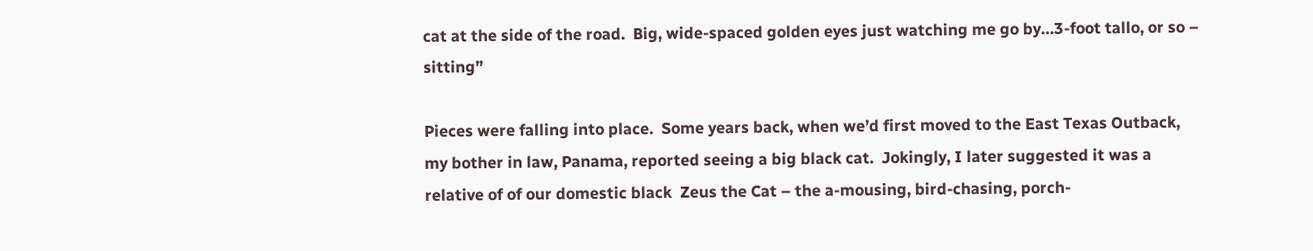cat at the side of the road.  Big, wide-spaced golden eyes just watching me go by…3-foot tallo, or so – sitting”

Pieces were falling into place.  Some years back, when we’d first moved to the East Texas Outback, my bother in law, Panama, reported seeing a big black cat.  Jokingly, I later suggested it was a relative of of our domestic black  Zeus the Cat – the a-mousing, bird-chasing, porch-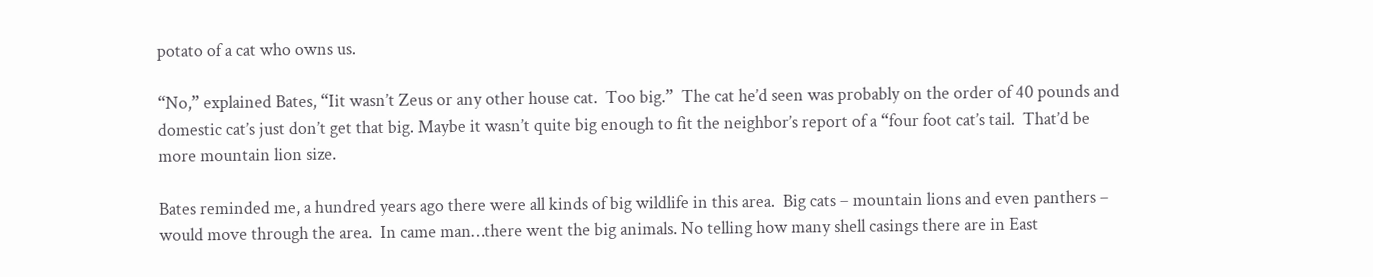potato of a cat who owns us.

“No,” explained Bates, “Iit wasn’t Zeus or any other house cat.  Too big.”  The cat he’d seen was probably on the order of 40 pounds and domestic cat’s just don’t get that big. Maybe it wasn’t quite big enough to fit the neighbor’s report of a “four foot cat’s tail.  That’d be more mountain lion size.

Bates reminded me, a hundred years ago there were all kinds of big wildlife in this area.  Big cats – mountain lions and even panthers – would move through the area.  In came man…there went the big animals. No telling how many shell casings there are in East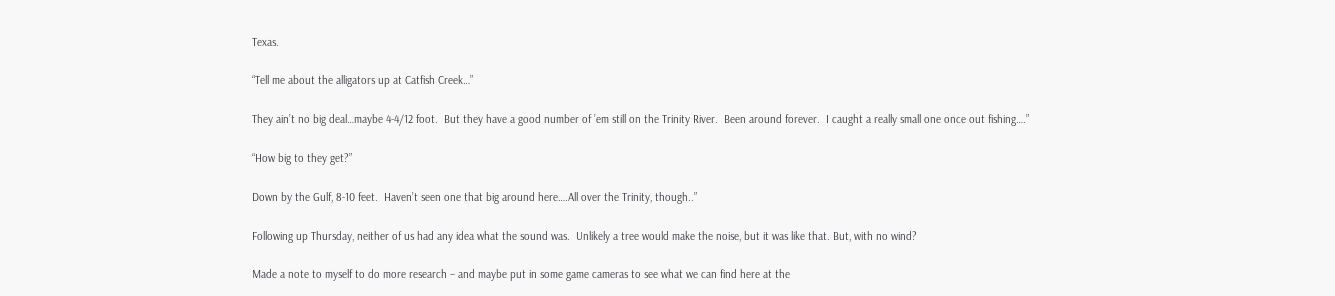Texas.

“Tell me about the alligators up at Catfish Creek…”

They ain’t no big deal…maybe 4-4/12 foot.  But they have a good number of ’em still on the Trinity River.  Been around forever.  I caught a really small one once out fishing….”

“How big to they get?”

Down by the Gulf, 8-10 feet.  Haven’t seen one that big around here….All over the Trinity, though..”

Following up Thursday, neither of us had any idea what the sound was.  Unlikely a tree would make the noise, but it was like that. But, with no wind?

Made a note to myself to do more research – and maybe put in some game cameras to see what we can find here at the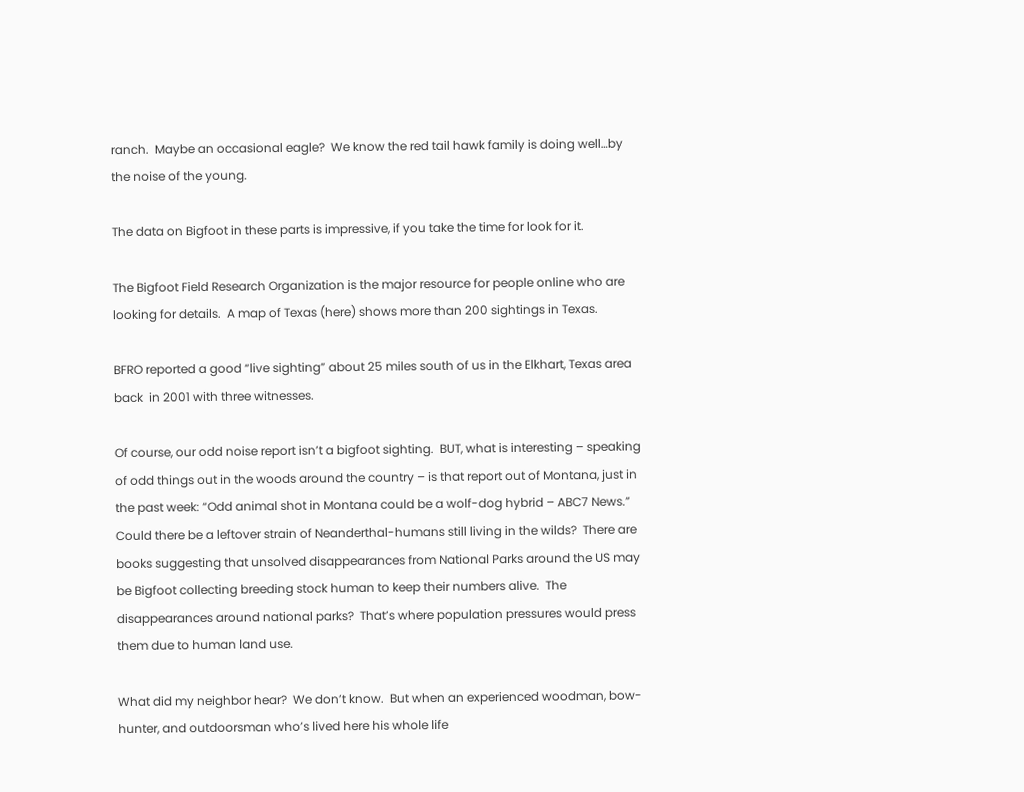ranch.  Maybe an occasional eagle?  We know the red tail hawk family is doing well…by the noise of the young.

The data on Bigfoot in these parts is impressive, if you take the time for look for it.

The Bigfoot Field Research Organization is the major resource for people online who are looking for details.  A map of Texas (here) shows more than 200 sightings in Texas.

BFRO reported a good “live sighting” about 25 miles south of us in the Elkhart, Texas area back  in 2001 with three witnesses.

Of course, our odd noise report isn’t a bigfoot sighting.  BUT, what is interesting – speaking of odd things out in the woods around the country – is that report out of Montana, just in the past week: “Odd animal shot in Montana could be a wolf-dog hybrid – ABC7 News.”  Could there be a leftover strain of Neanderthal-humans still living in the wilds?  There are books suggesting that unsolved disappearances from National Parks around the US may be Bigfoot collecting breeding stock human to keep their numbers alive.  The disappearances around national parks?  That’s where population pressures would press them due to human land use.

What did my neighbor hear?  We don’t know.  But when an experienced woodman, bow-hunter, and outdoorsman who’s lived here his whole life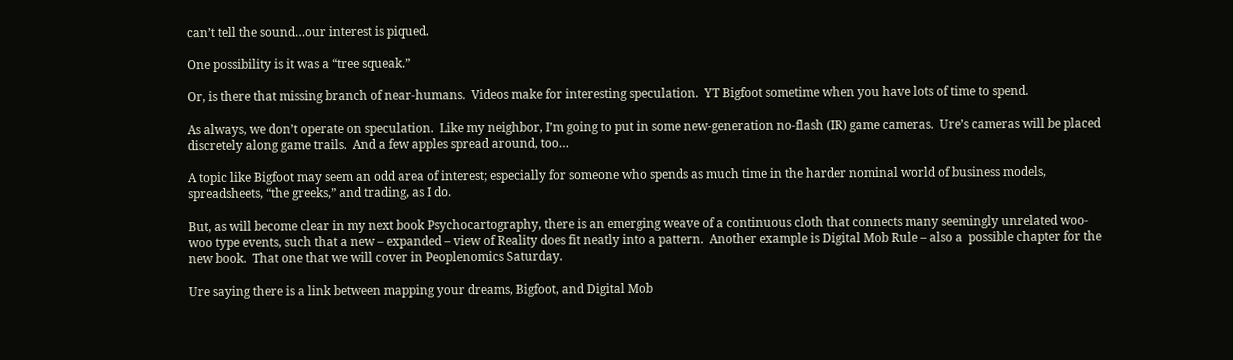can’t tell the sound…our interest is piqued.

One possibility is it was a “tree squeak.”

Or, is there that missing branch of near-humans.  Videos make for interesting speculation.  YT Bigfoot sometime when you have lots of time to spend.

As always, we don’t operate on speculation.  Like my neighbor, I’m going to put in some new-generation no-flash (IR) game cameras.  Ure’s cameras will be placed discretely along game trails.  And a few apples spread around, too…

A topic like Bigfoot may seem an odd area of interest; especially for someone who spends as much time in the harder nominal world of business models, spreadsheets, “the greeks,” and trading, as I do.

But, as will become clear in my next book Psychocartography, there is an emerging weave of a continuous cloth that connects many seemingly unrelated woo-woo type events, such that a new – expanded – view of Reality does fit neatly into a pattern.  Another example is Digital Mob Rule – also a  possible chapter for the new book.  That one that we will cover in Peoplenomics Saturday.

Ure saying there is a link between mapping your dreams, Bigfoot, and Digital Mob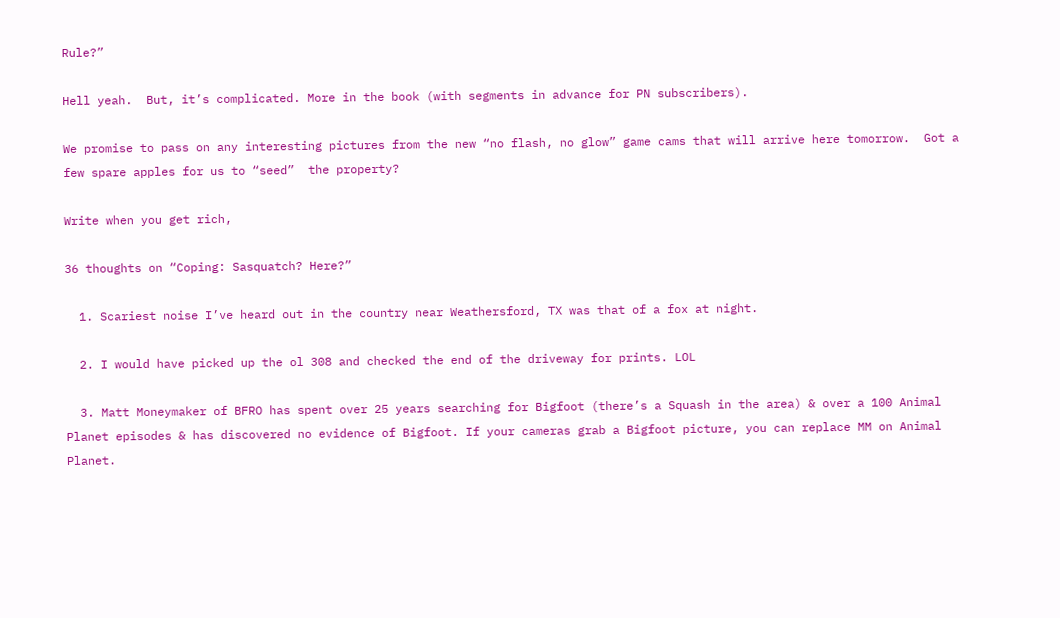Rule?”

Hell yeah.  But, it’s complicated. More in the book (with segments in advance for PN subscribers).

We promise to pass on any interesting pictures from the new “no flash, no glow” game cams that will arrive here tomorrow.  Got a few spare apples for us to “seed”  the property?

Write when you get rich,

36 thoughts on “Coping: Sasquatch? Here?”

  1. Scariest noise I’ve heard out in the country near Weathersford, TX was that of a fox at night.

  2. I would have picked up the ol 308 and checked the end of the driveway for prints. LOL

  3. Matt Moneymaker of BFRO has spent over 25 years searching for Bigfoot (there’s a Squash in the area) & over a 100 Animal Planet episodes & has discovered no evidence of Bigfoot. If your cameras grab a Bigfoot picture, you can replace MM on Animal Planet.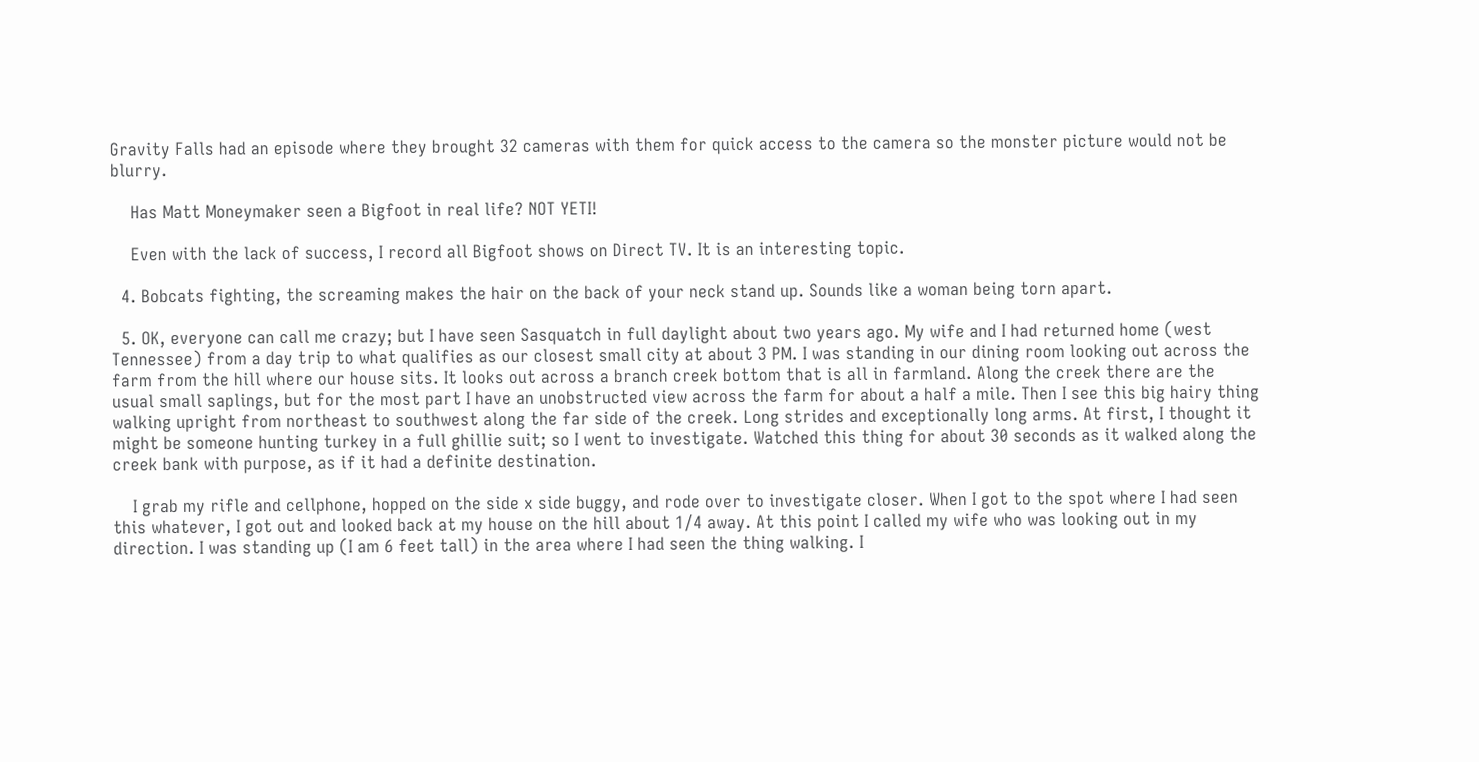Gravity Falls had an episode where they brought 32 cameras with them for quick access to the camera so the monster picture would not be blurry.

    Has Matt Moneymaker seen a Bigfoot in real life? NOT YETI!

    Even with the lack of success, I record all Bigfoot shows on Direct TV. It is an interesting topic.

  4. Bobcats fighting, the screaming makes the hair on the back of your neck stand up. Sounds like a woman being torn apart.

  5. OK, everyone can call me crazy; but I have seen Sasquatch in full daylight about two years ago. My wife and I had returned home (west Tennessee) from a day trip to what qualifies as our closest small city at about 3 PM. I was standing in our dining room looking out across the farm from the hill where our house sits. It looks out across a branch creek bottom that is all in farmland. Along the creek there are the usual small saplings, but for the most part I have an unobstructed view across the farm for about a half a mile. Then I see this big hairy thing walking upright from northeast to southwest along the far side of the creek. Long strides and exceptionally long arms. At first, I thought it might be someone hunting turkey in a full ghillie suit; so I went to investigate. Watched this thing for about 30 seconds as it walked along the creek bank with purpose, as if it had a definite destination.

    I grab my rifle and cellphone, hopped on the side x side buggy, and rode over to investigate closer. When I got to the spot where I had seen this whatever, I got out and looked back at my house on the hill about 1/4 away. At this point I called my wife who was looking out in my direction. I was standing up (I am 6 feet tall) in the area where I had seen the thing walking. I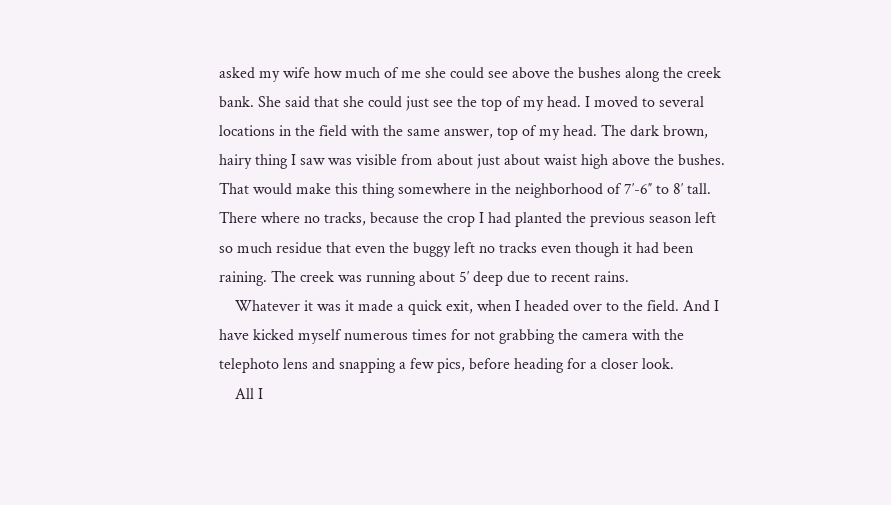asked my wife how much of me she could see above the bushes along the creek bank. She said that she could just see the top of my head. I moved to several locations in the field with the same answer, top of my head. The dark brown, hairy thing I saw was visible from about just about waist high above the bushes. That would make this thing somewhere in the neighborhood of 7′-6″ to 8′ tall. There where no tracks, because the crop I had planted the previous season left so much residue that even the buggy left no tracks even though it had been raining. The creek was running about 5′ deep due to recent rains.
    Whatever it was it made a quick exit, when I headed over to the field. And I have kicked myself numerous times for not grabbing the camera with the telephoto lens and snapping a few pics, before heading for a closer look.
    All I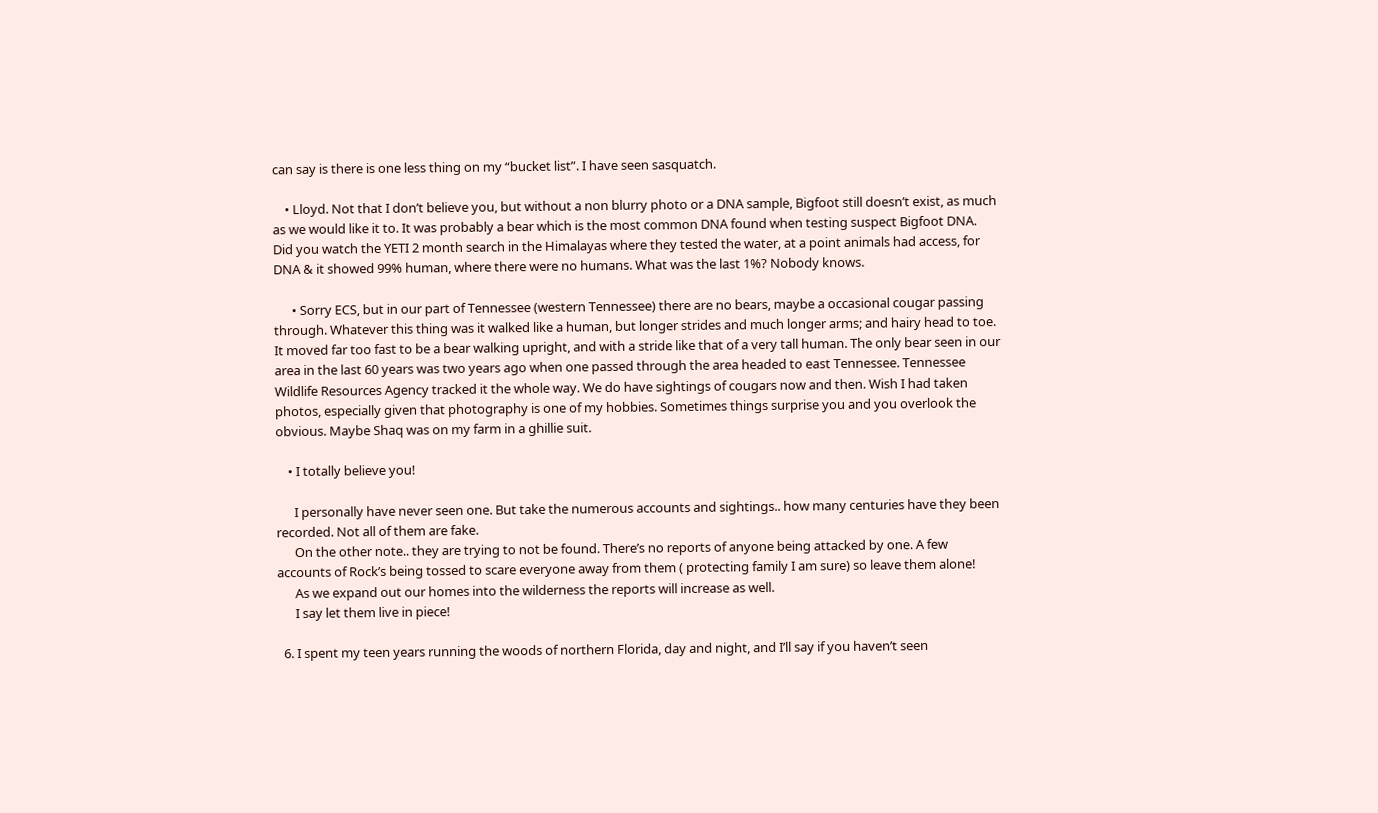can say is there is one less thing on my “bucket list”. I have seen sasquatch.

    • Lloyd. Not that I don’t believe you, but without a non blurry photo or a DNA sample, Bigfoot still doesn’t exist, as much as we would like it to. It was probably a bear which is the most common DNA found when testing suspect Bigfoot DNA. Did you watch the YETI 2 month search in the Himalayas where they tested the water, at a point animals had access, for DNA & it showed 99% human, where there were no humans. What was the last 1%? Nobody knows.

      • Sorry ECS, but in our part of Tennessee (western Tennessee) there are no bears, maybe a occasional cougar passing through. Whatever this thing was it walked like a human, but longer strides and much longer arms; and hairy head to toe. It moved far too fast to be a bear walking upright, and with a stride like that of a very tall human. The only bear seen in our area in the last 60 years was two years ago when one passed through the area headed to east Tennessee. Tennessee Wildlife Resources Agency tracked it the whole way. We do have sightings of cougars now and then. Wish I had taken photos, especially given that photography is one of my hobbies. Sometimes things surprise you and you overlook the obvious. Maybe Shaq was on my farm in a ghillie suit.

    • I totally believe you!

      I personally have never seen one. But take the numerous accounts and sightings.. how many centuries have they been recorded. Not all of them are fake.
      On the other note.. they are trying to not be found. There’s no reports of anyone being attacked by one. A few accounts of Rock’s being tossed to scare everyone away from them ( protecting family I am sure) so leave them alone!
      As we expand out our homes into the wilderness the reports will increase as well.
      I say let them live in piece!

  6. I spent my teen years running the woods of northern Florida, day and night, and I’ll say if you haven’t seen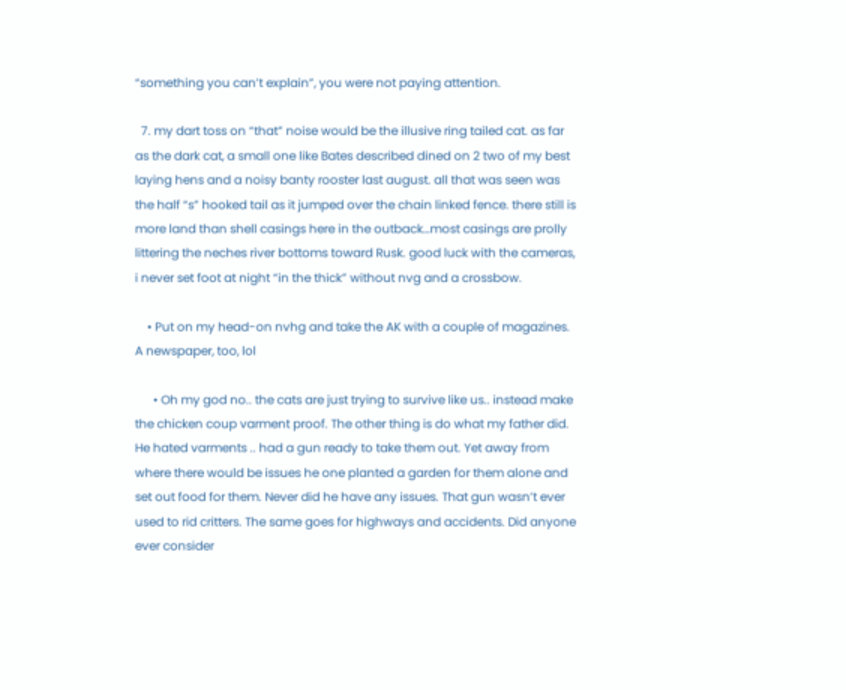“something you can’t explain”, you were not paying attention.

  7. my dart toss on “that” noise would be the illusive ring tailed cat. as far as the dark cat, a small one like Bates described dined on 2 two of my best laying hens and a noisy banty rooster last august. all that was seen was the half “s” hooked tail as it jumped over the chain linked fence. there still is more land than shell casings here in the outback…most casings are prolly littering the neches river bottoms toward Rusk. good luck with the cameras, i never set foot at night “in the thick” without nvg and a crossbow.

    • Put on my head-on nvhg and take the AK with a couple of magazines. A newspaper, too, lol

      • Oh my god no.. the cats are just trying to survive like us.. instead make the chicken coup varment proof. The other thing is do what my father did. He hated varments .. had a gun ready to take them out. Yet away from where there would be issues he one planted a garden for them alone and set out food for them. Never did he have any issues. That gun wasn’t ever used to rid critters. The same goes for highways and accidents. Did anyone ever consider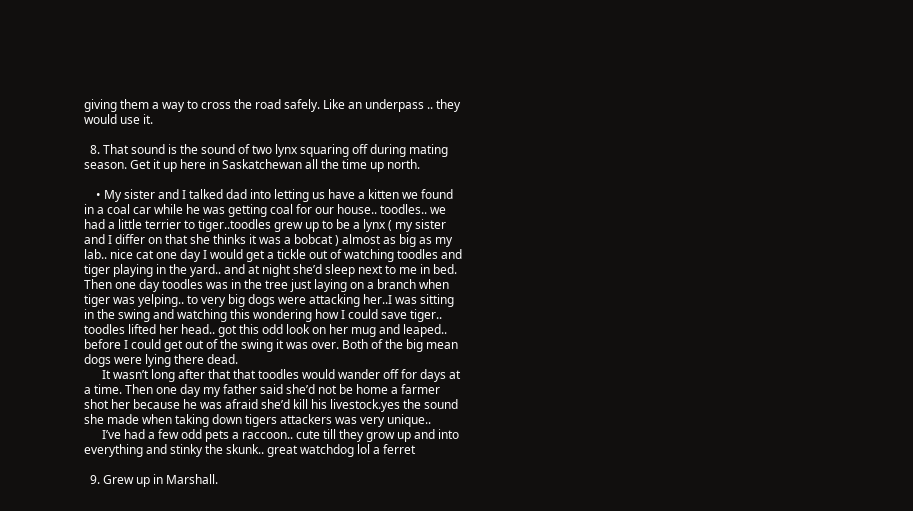giving them a way to cross the road safely. Like an underpass .. they would use it.

  8. That sound is the sound of two lynx squaring off during mating season. Get it up here in Saskatchewan all the time up north.

    • My sister and I talked dad into letting us have a kitten we found in a coal car while he was getting coal for our house.. toodles.. we had a little terrier to tiger..toodles grew up to be a lynx ( my sister and I differ on that she thinks it was a bobcat ) almost as big as my lab.. nice cat one day I would get a tickle out of watching toodles and tiger playing in the yard.. and at night she’d sleep next to me in bed. Then one day toodles was in the tree just laying on a branch when tiger was yelping.. to very big dogs were attacking her..I was sitting in the swing and watching this wondering how I could save tiger.. toodles lifted her head.. got this odd look on her mug and leaped.. before I could get out of the swing it was over. Both of the big mean dogs were lying there dead.
      It wasn’t long after that that toodles would wander off for days at a time. Then one day my father said she’d not be home a farmer shot her because he was afraid she’d kill his livestock.yes the sound she made when taking down tigers attackers was very unique..
      I’ve had a few odd pets a raccoon.. cute till they grow up and into everything and stinky the skunk.. great watchdog lol a ferret

  9. Grew up in Marshall.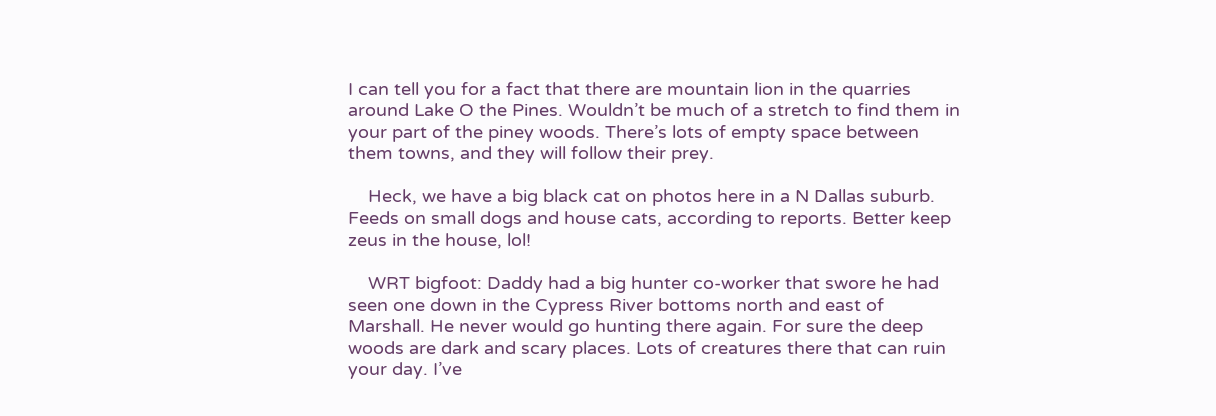I can tell you for a fact that there are mountain lion in the quarries around Lake O the Pines. Wouldn’t be much of a stretch to find them in your part of the piney woods. There’s lots of empty space between them towns, and they will follow their prey.

    Heck, we have a big black cat on photos here in a N Dallas suburb. Feeds on small dogs and house cats, according to reports. Better keep zeus in the house, lol!

    WRT bigfoot: Daddy had a big hunter co-worker that swore he had seen one down in the Cypress River bottoms north and east of Marshall. He never would go hunting there again. For sure the deep woods are dark and scary places. Lots of creatures there that can ruin your day. I’ve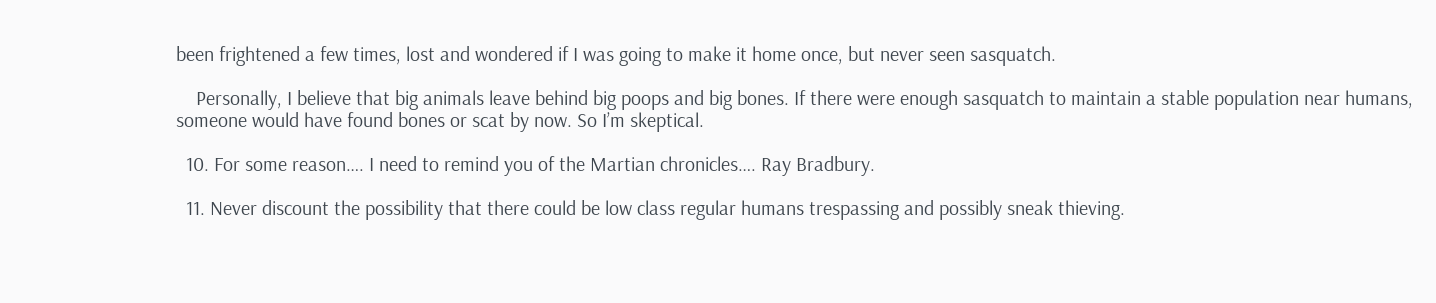been frightened a few times, lost and wondered if I was going to make it home once, but never seen sasquatch.

    Personally, I believe that big animals leave behind big poops and big bones. If there were enough sasquatch to maintain a stable population near humans, someone would have found bones or scat by now. So I’m skeptical.

  10. For some reason…. I need to remind you of the Martian chronicles…. Ray Bradbury.

  11. Never discount the possibility that there could be low class regular humans trespassing and possibly sneak thieving.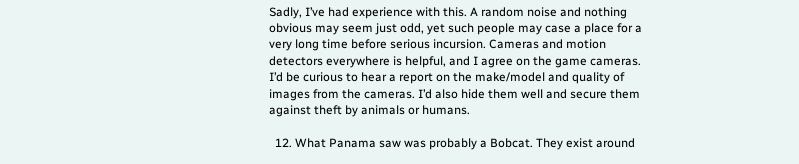Sadly, I’ve had experience with this. A random noise and nothing obvious may seem just odd, yet such people may case a place for a very long time before serious incursion. Cameras and motion detectors everywhere is helpful, and I agree on the game cameras. I’d be curious to hear a report on the make/model and quality of images from the cameras. I’d also hide them well and secure them against theft by animals or humans.

  12. What Panama saw was probably a Bobcat. They exist around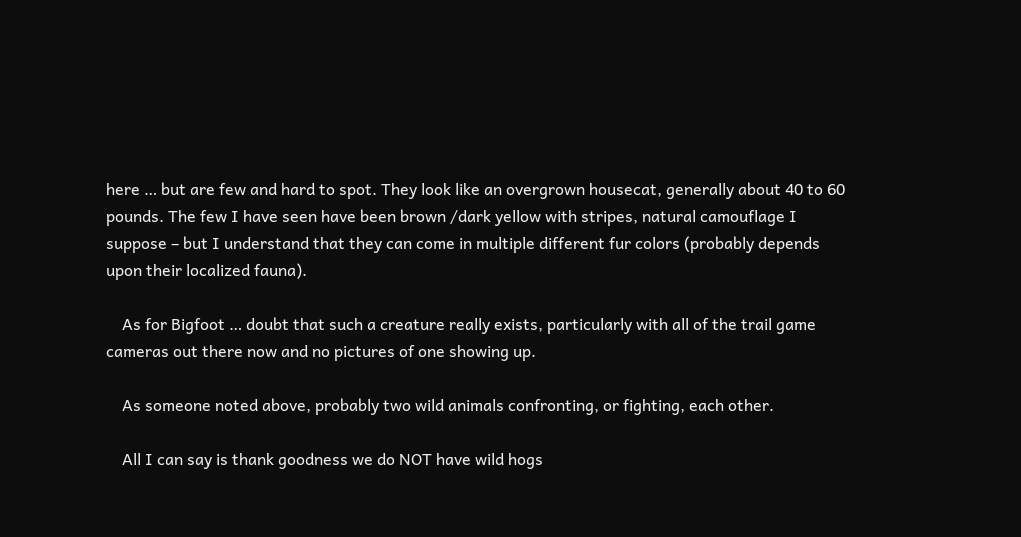here … but are few and hard to spot. They look like an overgrown housecat, generally about 40 to 60 pounds. The few I have seen have been brown /dark yellow with stripes, natural camouflage I suppose – but I understand that they can come in multiple different fur colors (probably depends upon their localized fauna).

    As for Bigfoot … doubt that such a creature really exists, particularly with all of the trail game cameras out there now and no pictures of one showing up.

    As someone noted above, probably two wild animals confronting, or fighting, each other.

    All I can say is thank goodness we do NOT have wild hogs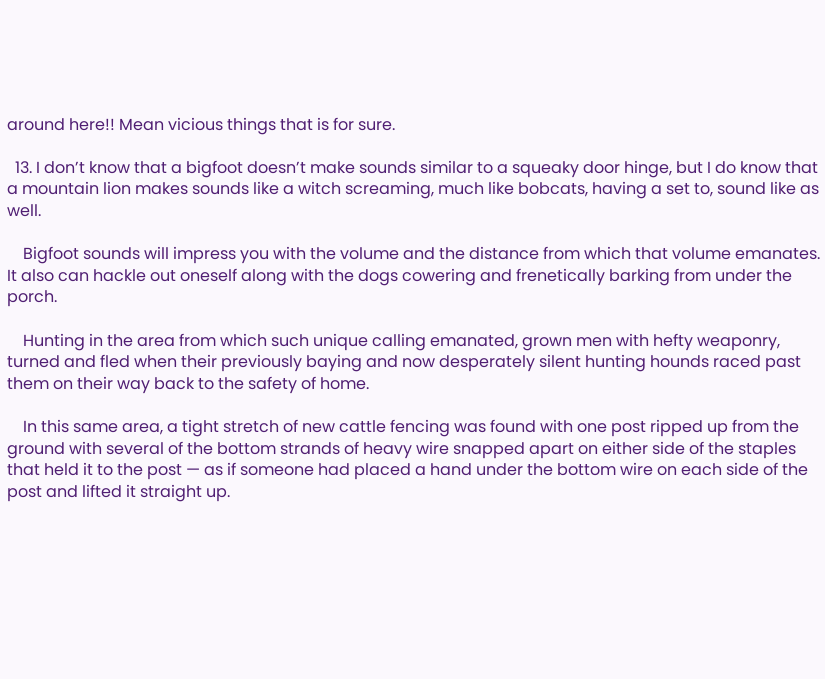around here!! Mean vicious things that is for sure.

  13. I don’t know that a bigfoot doesn’t make sounds similar to a squeaky door hinge, but I do know that a mountain lion makes sounds like a witch screaming, much like bobcats, having a set to, sound like as well.

    Bigfoot sounds will impress you with the volume and the distance from which that volume emanates. It also can hackle out oneself along with the dogs cowering and frenetically barking from under the porch.

    Hunting in the area from which such unique calling emanated, grown men with hefty weaponry, turned and fled when their previously baying and now desperately silent hunting hounds raced past them on their way back to the safety of home.

    In this same area, a tight stretch of new cattle fencing was found with one post ripped up from the ground with several of the bottom strands of heavy wire snapped apart on either side of the staples that held it to the post — as if someone had placed a hand under the bottom wire on each side of the post and lifted it straight up.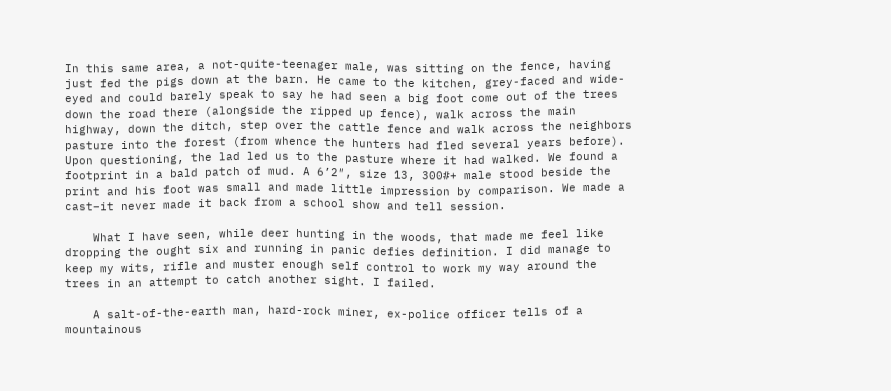In this same area, a not-quite-teenager male, was sitting on the fence, having just fed the pigs down at the barn. He came to the kitchen, grey-faced and wide-eyed and could barely speak to say he had seen a big foot come out of the trees down the road there (alongside the ripped up fence), walk across the main highway, down the ditch, step over the cattle fence and walk across the neighbors pasture into the forest (from whence the hunters had fled several years before). Upon questioning, the lad led us to the pasture where it had walked. We found a footprint in a bald patch of mud. A 6’2″, size 13, 300#+ male stood beside the print and his foot was small and made little impression by comparison. We made a cast–it never made it back from a school show and tell session.

    What I have seen, while deer hunting in the woods, that made me feel like dropping the ought six and running in panic defies definition. I did manage to keep my wits, rifle and muster enough self control to work my way around the trees in an attempt to catch another sight. I failed.

    A salt-of-the-earth man, hard-rock miner, ex-police officer tells of a mountainous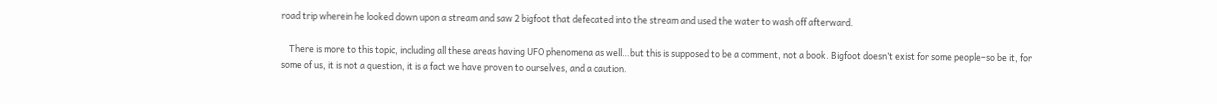road trip wherein he looked down upon a stream and saw 2 bigfoot that defecated into the stream and used the water to wash off afterward.

    There is more to this topic, including all these areas having UFO phenomena as well…but this is supposed to be a comment, not a book. Bigfoot doesn’t exist for some people–so be it, for some of us, it is not a question, it is a fact we have proven to ourselves, and a caution.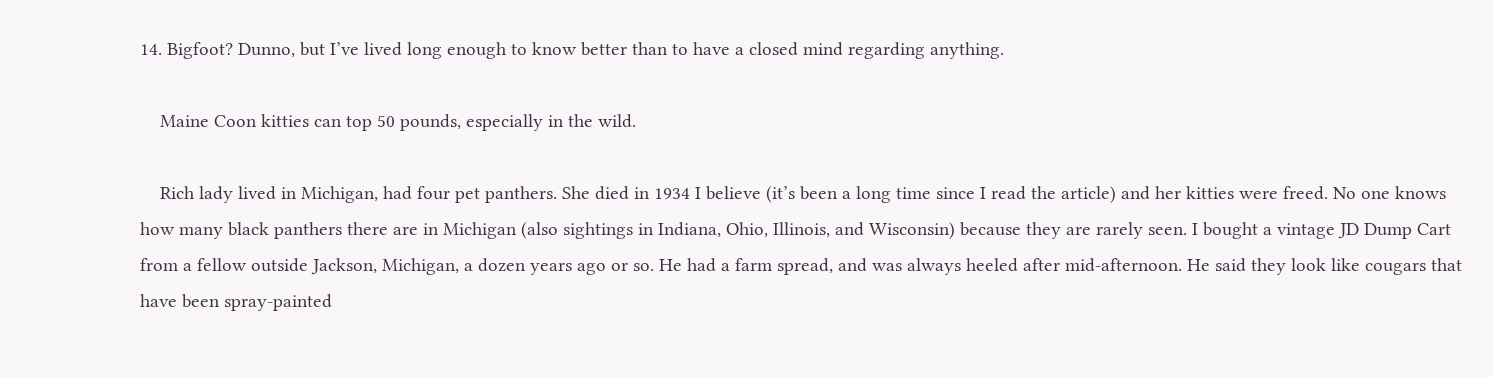14. Bigfoot? Dunno, but I’ve lived long enough to know better than to have a closed mind regarding anything.

    Maine Coon kitties can top 50 pounds, especially in the wild.

    Rich lady lived in Michigan, had four pet panthers. She died in 1934 I believe (it’s been a long time since I read the article) and her kitties were freed. No one knows how many black panthers there are in Michigan (also sightings in Indiana, Ohio, Illinois, and Wisconsin) because they are rarely seen. I bought a vintage JD Dump Cart from a fellow outside Jackson, Michigan, a dozen years ago or so. He had a farm spread, and was always heeled after mid-afternoon. He said they look like cougars that have been spray-painted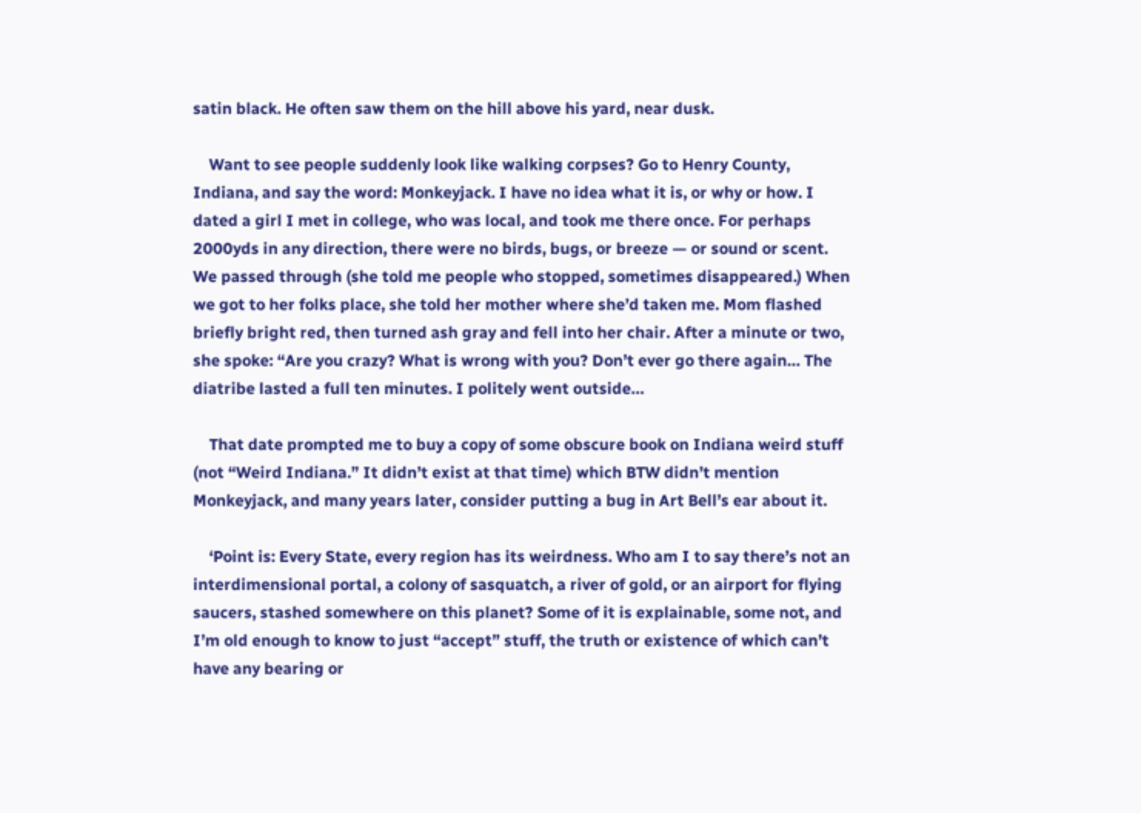satin black. He often saw them on the hill above his yard, near dusk.

    Want to see people suddenly look like walking corpses? Go to Henry County, Indiana, and say the word: Monkeyjack. I have no idea what it is, or why or how. I dated a girl I met in college, who was local, and took me there once. For perhaps 2000yds in any direction, there were no birds, bugs, or breeze — or sound or scent. We passed through (she told me people who stopped, sometimes disappeared.) When we got to her folks place, she told her mother where she’d taken me. Mom flashed briefly bright red, then turned ash gray and fell into her chair. After a minute or two, she spoke: “Are you crazy? What is wrong with you? Don’t ever go there again… The diatribe lasted a full ten minutes. I politely went outside…

    That date prompted me to buy a copy of some obscure book on Indiana weird stuff (not “Weird Indiana.” It didn’t exist at that time) which BTW didn’t mention Monkeyjack, and many years later, consider putting a bug in Art Bell’s ear about it.

    ‘Point is: Every State, every region has its weirdness. Who am I to say there’s not an interdimensional portal, a colony of sasquatch, a river of gold, or an airport for flying saucers, stashed somewhere on this planet? Some of it is explainable, some not, and I’m old enough to know to just “accept” stuff, the truth or existence of which can’t have any bearing or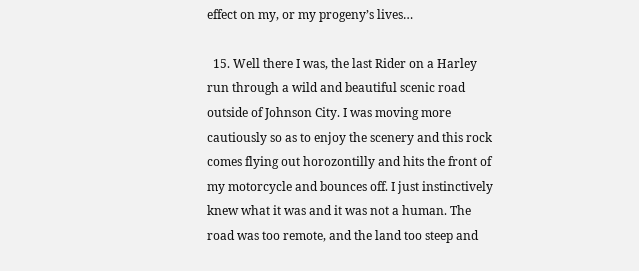effect on my, or my progeny’s lives…

  15. Well there I was, the last Rider on a Harley run through a wild and beautiful scenic road outside of Johnson City. I was moving more cautiously so as to enjoy the scenery and this rock comes flying out horozontilly and hits the front of my motorcycle and bounces off. I just instinctively knew what it was and it was not a human. The road was too remote, and the land too steep and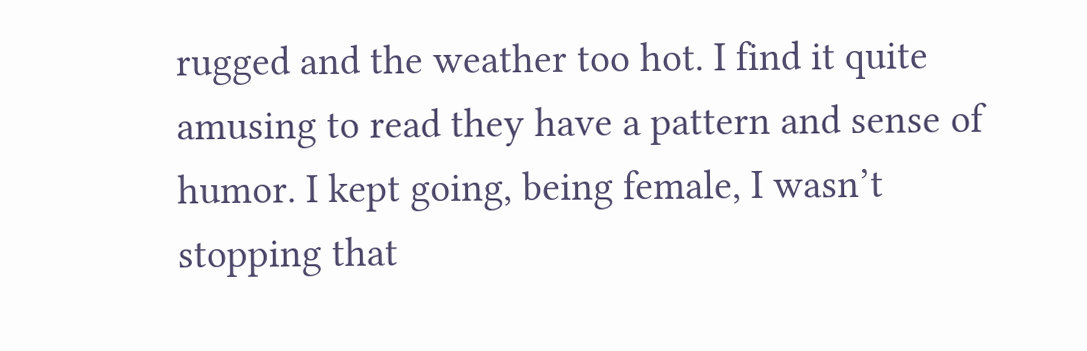rugged and the weather too hot. I find it quite amusing to read they have a pattern and sense of humor. I kept going, being female, I wasn’t stopping that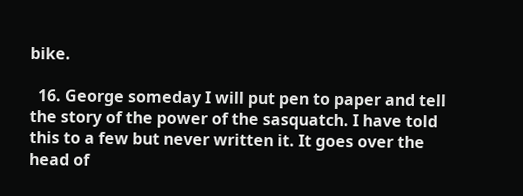bike.

  16. George someday I will put pen to paper and tell the story of the power of the sasquatch. I have told this to a few but never written it. It goes over the head of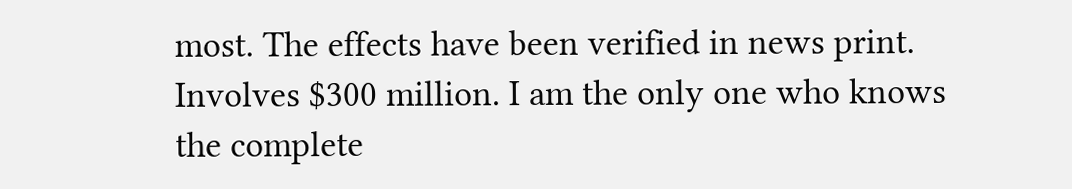most. The effects have been verified in news print. Involves $300 million. I am the only one who knows the complete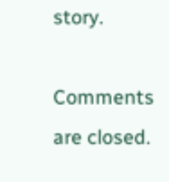story.

Comments are closed.